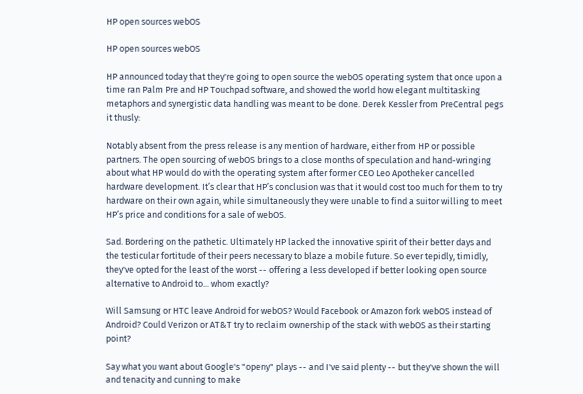HP open sources webOS

HP open sources webOS

HP announced today that they're going to open source the webOS operating system that once upon a time ran Palm Pre and HP Touchpad software, and showed the world how elegant multitasking metaphors and synergistic data handling was meant to be done. Derek Kessler from PreCentral pegs it thusly:

Notably absent from the press release is any mention of hardware, either from HP or possible partners. The open sourcing of webOS brings to a close months of speculation and hand-wringing about what HP would do with the operating system after former CEO Leo Apotheker cancelled hardware development. It’s clear that HP’s conclusion was that it would cost too much for them to try hardware on their own again, while simultaneously they were unable to find a suitor willing to meet HP’s price and conditions for a sale of webOS.

Sad. Bordering on the pathetic. Ultimately HP lacked the innovative spirit of their better days and the testicular fortitude of their peers necessary to blaze a mobile future. So ever tepidly, timidly, they've opted for the least of the worst -- offering a less developed if better looking open source alternative to Android to... whom exactly?

Will Samsung or HTC leave Android for webOS? Would Facebook or Amazon fork webOS instead of Android? Could Verizon or AT&T try to reclaim ownership of the stack with webOS as their starting point?

Say what you want about Google's "openy" plays -- and I've said plenty -- but they've shown the will and tenacity and cunning to make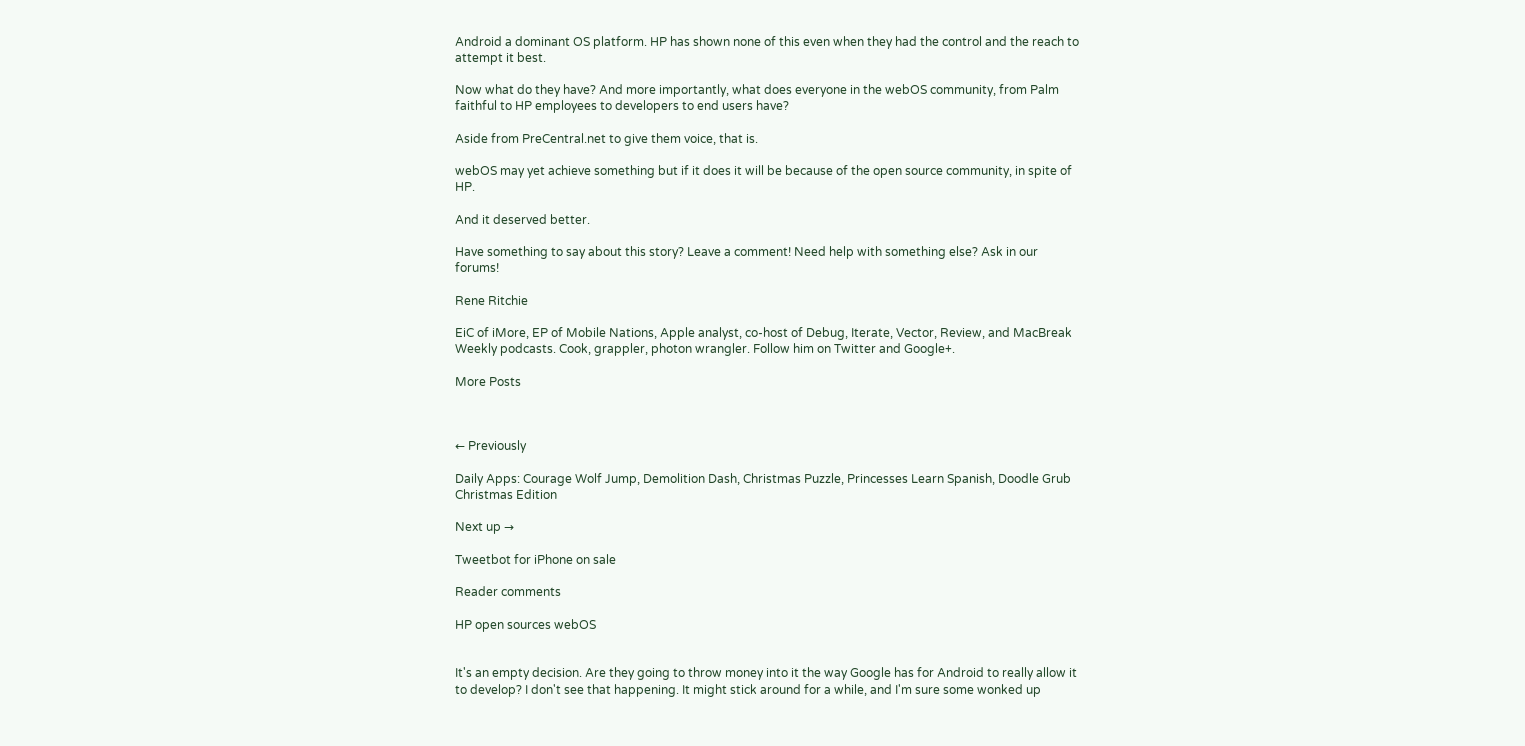Android a dominant OS platform. HP has shown none of this even when they had the control and the reach to attempt it best.

Now what do they have? And more importantly, what does everyone in the webOS community, from Palm faithful to HP employees to developers to end users have?

Aside from PreCentral.net to give them voice, that is.

webOS may yet achieve something but if it does it will be because of the open source community, in spite of HP.

And it deserved better.

Have something to say about this story? Leave a comment! Need help with something else? Ask in our forums!

Rene Ritchie

EiC of iMore, EP of Mobile Nations, Apple analyst, co-host of Debug, Iterate, Vector, Review, and MacBreak Weekly podcasts. Cook, grappler, photon wrangler. Follow him on Twitter and Google+.

More Posts



← Previously

Daily Apps: Courage Wolf Jump, Demolition Dash, Christmas Puzzle, Princesses Learn Spanish, Doodle Grub Christmas Edition

Next up →

Tweetbot for iPhone on sale

Reader comments

HP open sources webOS


It's an empty decision. Are they going to throw money into it the way Google has for Android to really allow it to develop? I don't see that happening. It might stick around for a while, and I'm sure some wonked up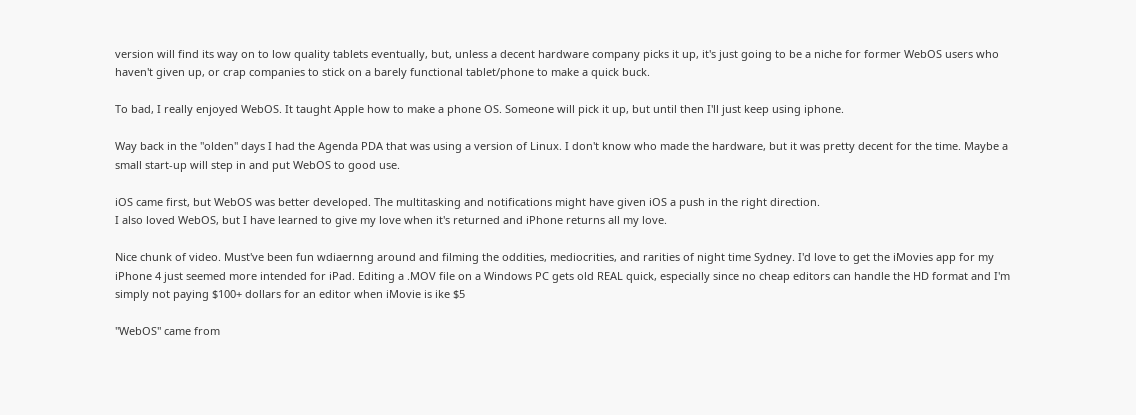version will find its way on to low quality tablets eventually, but, unless a decent hardware company picks it up, it's just going to be a niche for former WebOS users who haven't given up, or crap companies to stick on a barely functional tablet/phone to make a quick buck.

To bad, I really enjoyed WebOS. It taught Apple how to make a phone OS. Someone will pick it up, but until then I'll just keep using iphone.

Way back in the "olden" days I had the Agenda PDA that was using a version of Linux. I don't know who made the hardware, but it was pretty decent for the time. Maybe a small start-up will step in and put WebOS to good use.

iOS came first, but WebOS was better developed. The multitasking and notifications might have given iOS a push in the right direction.
I also loved WebOS, but I have learned to give my love when it's returned and iPhone returns all my love.

Nice chunk of video. Must've been fun wdiaernng around and filming the oddities, mediocrities, and rarities of night time Sydney. I'd love to get the iMovies app for my iPhone 4 just seemed more intended for iPad. Editing a .MOV file on a Windows PC gets old REAL quick, especially since no cheap editors can handle the HD format and I'm simply not paying $100+ dollars for an editor when iMovie is ike $5

"WebOS" came from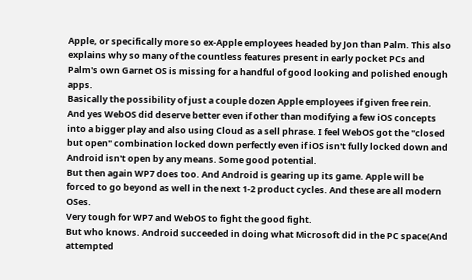Apple, or specifically more so ex-Apple employees headed by Jon than Palm. This also explains why so many of the countless features present in early pocket PCs and Palm's own Garnet OS is missing for a handful of good looking and polished enough apps.
Basically the possibility of just a couple dozen Apple employees if given free rein.
And yes WebOS did deserve better even if other than modifying a few iOS concepts into a bigger play and also using Cloud as a sell phrase. I feel WebOS got the "closed but open" combination locked down perfectly even if iOS isn't fully locked down and Android isn't open by any means. Some good potential.
But then again WP7 does too. And Android is gearing up its game. Apple will be forced to go beyond as well in the next 1-2 product cycles. And these are all modern OSes.
Very tough for WP7 and WebOS to fight the good fight.
But who knows. Android succeeded in doing what Microsoft did in the PC space(And attempted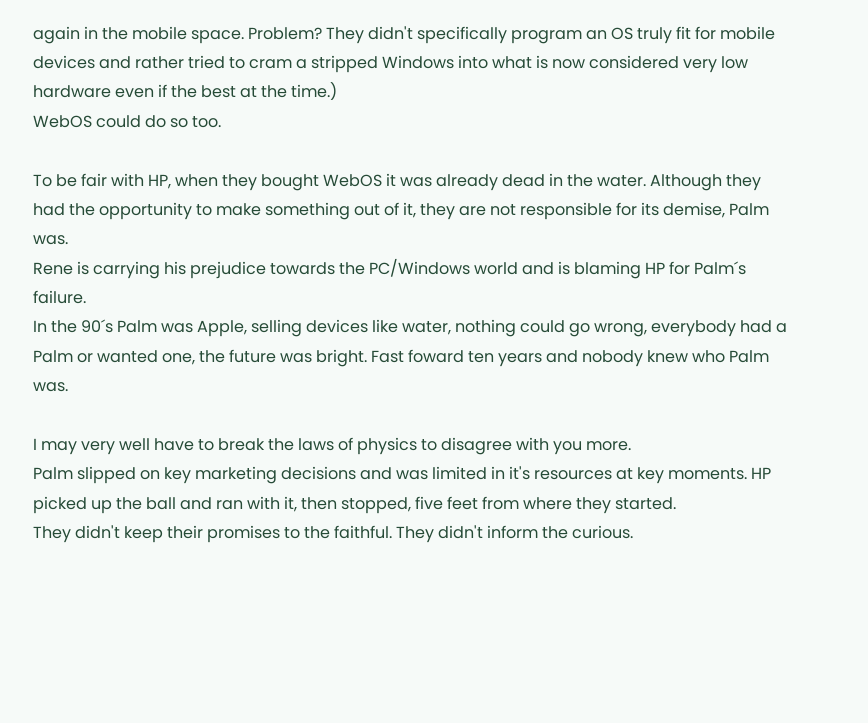again in the mobile space. Problem? They didn't specifically program an OS truly fit for mobile devices and rather tried to cram a stripped Windows into what is now considered very low hardware even if the best at the time.)
WebOS could do so too.

To be fair with HP, when they bought WebOS it was already dead in the water. Although they had the opportunity to make something out of it, they are not responsible for its demise, Palm was.
Rene is carrying his prejudice towards the PC/Windows world and is blaming HP for Palm´s failure.
In the 90´s Palm was Apple, selling devices like water, nothing could go wrong, everybody had a Palm or wanted one, the future was bright. Fast foward ten years and nobody knew who Palm was.

I may very well have to break the laws of physics to disagree with you more.
Palm slipped on key marketing decisions and was limited in it's resources at key moments. HP picked up the ball and ran with it, then stopped, five feet from where they started.
They didn't keep their promises to the faithful. They didn't inform the curious.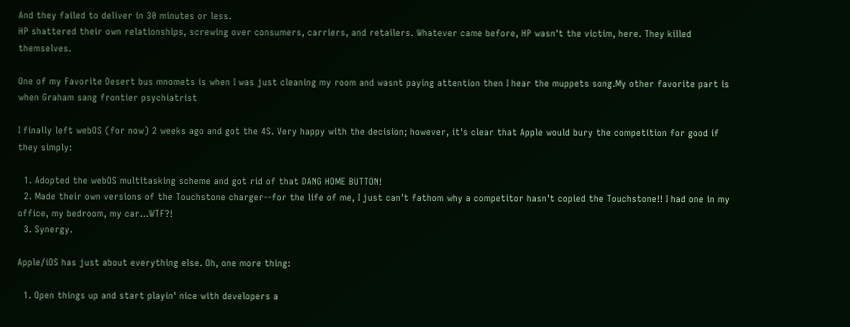And they failed to deliver in 30 minutes or less.
HP shattered their own relationships, screwing over consumers, carriers, and retailers. Whatever came before, HP wasn't the victim, here. They killed themselves.

One of my Favorite Desert bus mnomets is when I was just cleaning my room and wasnt paying attention then I hear the muppets song.My other favorite part is when Graham sang frontier psychiatrist

I finally left webOS (for now) 2 weeks ago and got the 4S. Very happy with the decision; however, it's clear that Apple would bury the competition for good if they simply:

  1. Adopted the webOS multitasking scheme and got rid of that DANG HOME BUTTON!
  2. Made their own versions of the Touchstone charger--for the life of me, I just can't fathom why a competitor hasn't copied the Touchstone!! I had one in my office, my bedroom, my car...WTF?!
  3. Synergy.

Apple/iOS has just about everything else. Oh, one more thing:

  1. Open things up and start playin' nice with developers a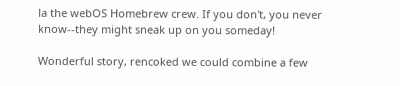la the webOS Homebrew crew. If you don't, you never know--they might sneak up on you someday!

Wonderful story, rencoked we could combine a few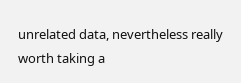unrelated data, nevertheless really worth taking a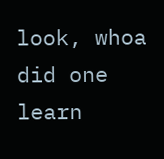look, whoa did one learn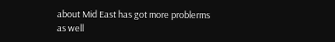about Mid East has got more problerms as well